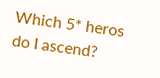Which 5* heros do I ascend?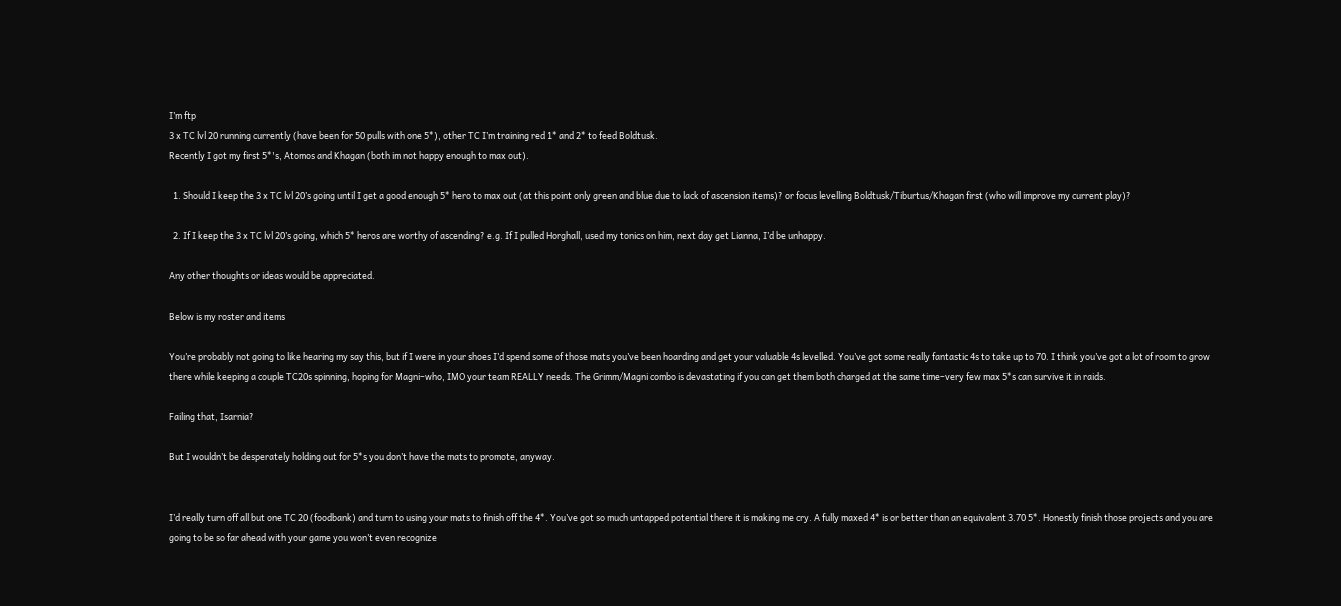I’m ftp
3 x TC lvl 20 running currently (have been for 50 pulls with one 5*), other TC I’m training red 1* and 2* to feed Boldtusk.
Recently I got my first 5*'s, Atomos and Khagan (both im not happy enough to max out).

  1. Should I keep the 3 x TC lvl 20’s going until I get a good enough 5* hero to max out (at this point only green and blue due to lack of ascension items)? or focus levelling Boldtusk/Tiburtus/Khagan first (who will improve my current play)?

  2. If I keep the 3 x TC lvl 20’s going, which 5* heros are worthy of ascending? e.g. If I pulled Horghall, used my tonics on him, next day get Lianna, I’d be unhappy.

Any other thoughts or ideas would be appreciated.

Below is my roster and items

You’re probably not going to like hearing my say this, but if I were in your shoes I’d spend some of those mats you’ve been hoarding and get your valuable 4s levelled. You’ve got some really fantastic 4s to take up to 70. I think you’ve got a lot of room to grow there while keeping a couple TC20s spinning, hoping for Magni–who, IMO your team REALLY needs. The Grimm/Magni combo is devastating if you can get them both charged at the same time–very few max 5*s can survive it in raids.

Failing that, Isarnia?

But I wouldn’t be desperately holding out for 5*s you don’t have the mats to promote, anyway.


I’d really turn off all but one TC 20 (foodbank) and turn to using your mats to finish off the 4*. You’ve got so much untapped potential there it is making me cry. A fully maxed 4* is or better than an equivalent 3.70 5*. Honestly finish those projects and you are going to be so far ahead with your game you won’t even recognize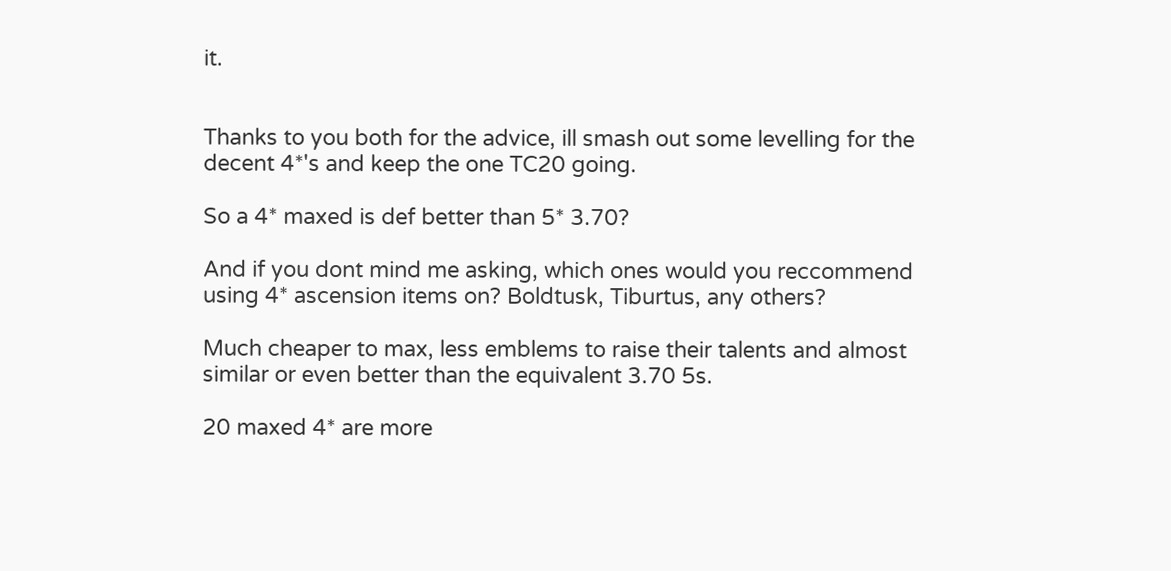it.


Thanks to you both for the advice, ill smash out some levelling for the decent 4*'s and keep the one TC20 going.

So a 4* maxed is def better than 5* 3.70?

And if you dont mind me asking, which ones would you reccommend using 4* ascension items on? Boldtusk, Tiburtus, any others?

Much cheaper to max, less emblems to raise their talents and almost similar or even better than the equivalent 3.70 5s.

20 maxed 4* are more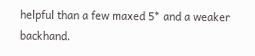helpful than a few maxed 5* and a weaker backhand.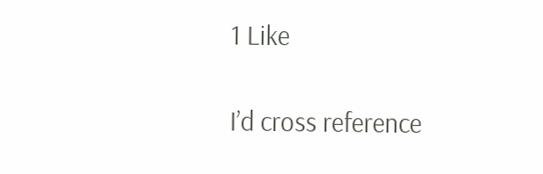1 Like

I’d cross reference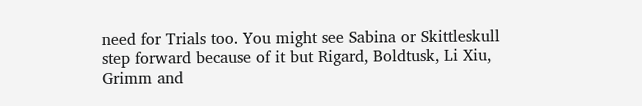need for Trials too. You might see Sabina or Skittleskull step forward because of it but Rigard, Boldtusk, Li Xiu, Grimm and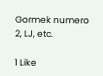Gormek numero 2, LJ, etc.

1 Like